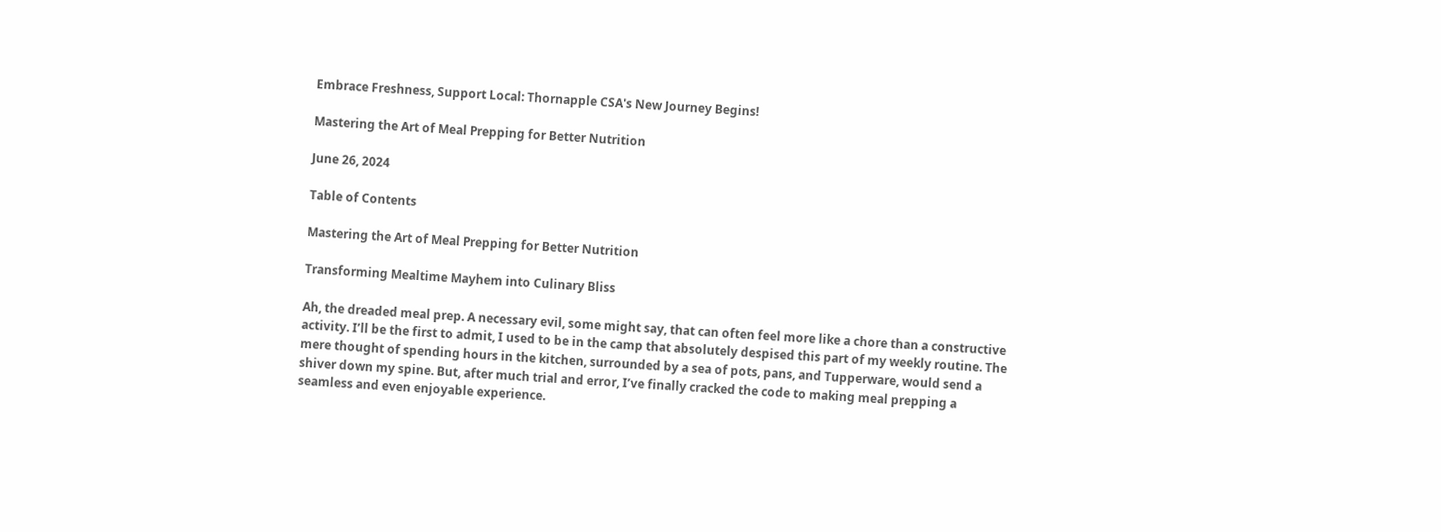Embrace Freshness, Support Local: Thornapple CSA's New Journey Begins!

Mastering the Art of Meal Prepping for Better Nutrition

June 26, 2024

Table of Contents

Mastering the Art of Meal Prepping for Better Nutrition

Transforming Mealtime Mayhem into Culinary Bliss

Ah, the dreaded meal prep. A necessary evil, some might say, that can often feel more like a chore than a constructive activity. I’ll be the first to admit, I used to be in the camp that absolutely despised this part of my weekly routine. The mere thought of spending hours in the kitchen, surrounded by a sea of pots, pans, and Tupperware, would send a shiver down my spine. But, after much trial and error, I’ve finally cracked the code to making meal prepping a seamless and even enjoyable experience.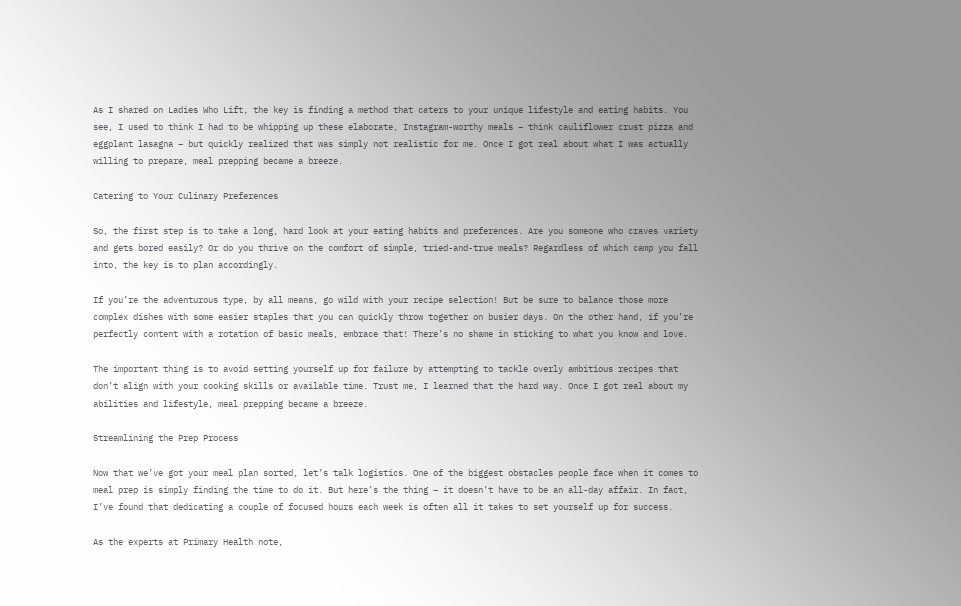As I shared on Ladies Who Lift, the key is finding a method that caters to your unique lifestyle and eating habits. You see, I used to think I had to be whipping up these elaborate, Instagram-worthy meals – think cauliflower crust pizza and eggplant lasagna – but quickly realized that was simply not realistic for me. Once I got real about what I was actually willing to prepare, meal prepping became a breeze.

Catering to Your Culinary Preferences

So, the first step is to take a long, hard look at your eating habits and preferences. Are you someone who craves variety and gets bored easily? Or do you thrive on the comfort of simple, tried-and-true meals? Regardless of which camp you fall into, the key is to plan accordingly.

If you’re the adventurous type, by all means, go wild with your recipe selection! But be sure to balance those more complex dishes with some easier staples that you can quickly throw together on busier days. On the other hand, if you’re perfectly content with a rotation of basic meals, embrace that! There’s no shame in sticking to what you know and love.

The important thing is to avoid setting yourself up for failure by attempting to tackle overly ambitious recipes that don’t align with your cooking skills or available time. Trust me, I learned that the hard way. Once I got real about my abilities and lifestyle, meal prepping became a breeze.

Streamlining the Prep Process

Now that we’ve got your meal plan sorted, let’s talk logistics. One of the biggest obstacles people face when it comes to meal prep is simply finding the time to do it. But here’s the thing – it doesn’t have to be an all-day affair. In fact, I’ve found that dedicating a couple of focused hours each week is often all it takes to set yourself up for success.

As the experts at Primary Health note,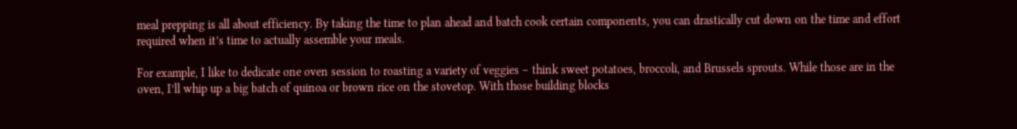meal prepping is all about efficiency. By taking the time to plan ahead and batch cook certain components, you can drastically cut down on the time and effort required when it’s time to actually assemble your meals.

For example, I like to dedicate one oven session to roasting a variety of veggies – think sweet potatoes, broccoli, and Brussels sprouts. While those are in the oven, I’ll whip up a big batch of quinoa or brown rice on the stovetop. With those building blocks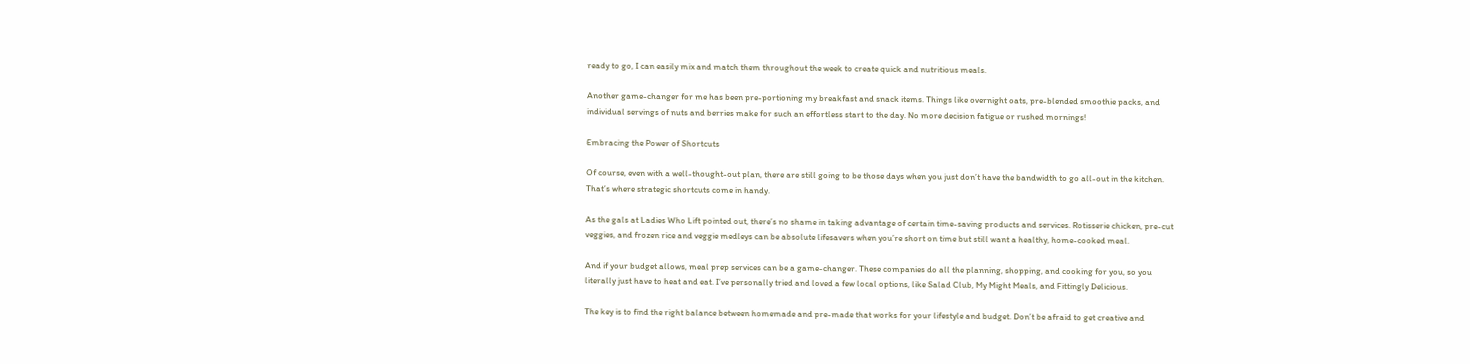ready to go, I can easily mix and match them throughout the week to create quick and nutritious meals.

Another game-changer for me has been pre-portioning my breakfast and snack items. Things like overnight oats, pre-blended smoothie packs, and individual servings of nuts and berries make for such an effortless start to the day. No more decision fatigue or rushed mornings!

Embracing the Power of Shortcuts

Of course, even with a well-thought-out plan, there are still going to be those days when you just don’t have the bandwidth to go all-out in the kitchen. That’s where strategic shortcuts come in handy.

As the gals at Ladies Who Lift pointed out, there’s no shame in taking advantage of certain time-saving products and services. Rotisserie chicken, pre-cut veggies, and frozen rice and veggie medleys can be absolute lifesavers when you’re short on time but still want a healthy, home-cooked meal.

And if your budget allows, meal prep services can be a game-changer. These companies do all the planning, shopping, and cooking for you, so you literally just have to heat and eat. I’ve personally tried and loved a few local options, like Salad Club, My Might Meals, and Fittingly Delicious.

The key is to find the right balance between homemade and pre-made that works for your lifestyle and budget. Don’t be afraid to get creative and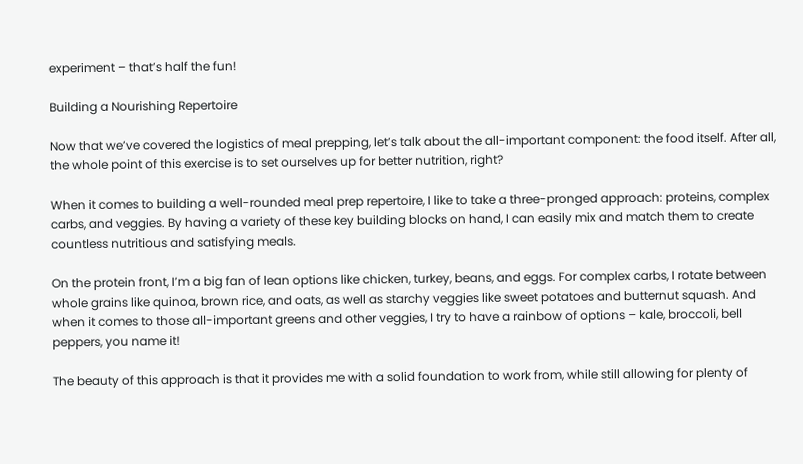experiment – that’s half the fun!

Building a Nourishing Repertoire

Now that we’ve covered the logistics of meal prepping, let’s talk about the all-important component: the food itself. After all, the whole point of this exercise is to set ourselves up for better nutrition, right?

When it comes to building a well-rounded meal prep repertoire, I like to take a three-pronged approach: proteins, complex carbs, and veggies. By having a variety of these key building blocks on hand, I can easily mix and match them to create countless nutritious and satisfying meals.

On the protein front, I’m a big fan of lean options like chicken, turkey, beans, and eggs. For complex carbs, I rotate between whole grains like quinoa, brown rice, and oats, as well as starchy veggies like sweet potatoes and butternut squash. And when it comes to those all-important greens and other veggies, I try to have a rainbow of options – kale, broccoli, bell peppers, you name it!

The beauty of this approach is that it provides me with a solid foundation to work from, while still allowing for plenty of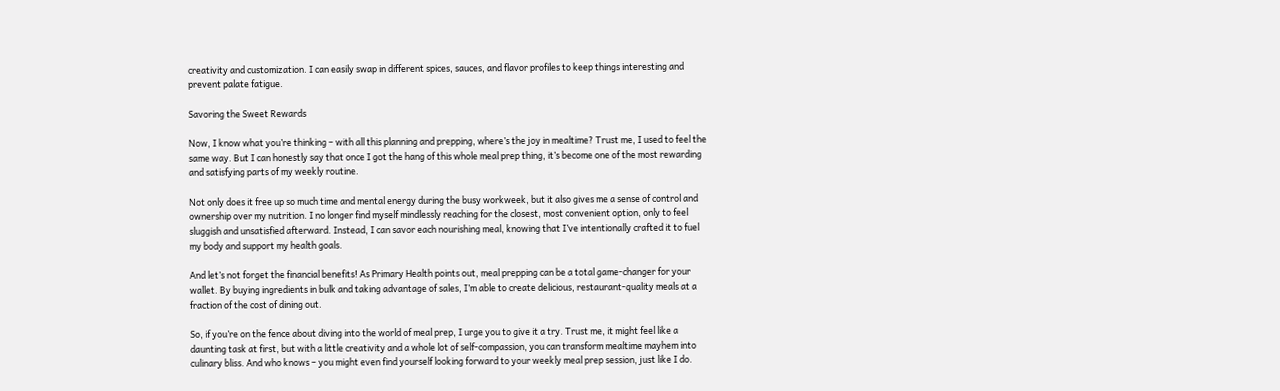creativity and customization. I can easily swap in different spices, sauces, and flavor profiles to keep things interesting and prevent palate fatigue.

Savoring the Sweet Rewards

Now, I know what you’re thinking – with all this planning and prepping, where’s the joy in mealtime? Trust me, I used to feel the same way. But I can honestly say that once I got the hang of this whole meal prep thing, it’s become one of the most rewarding and satisfying parts of my weekly routine.

Not only does it free up so much time and mental energy during the busy workweek, but it also gives me a sense of control and ownership over my nutrition. I no longer find myself mindlessly reaching for the closest, most convenient option, only to feel sluggish and unsatisfied afterward. Instead, I can savor each nourishing meal, knowing that I’ve intentionally crafted it to fuel my body and support my health goals.

And let’s not forget the financial benefits! As Primary Health points out, meal prepping can be a total game-changer for your wallet. By buying ingredients in bulk and taking advantage of sales, I’m able to create delicious, restaurant-quality meals at a fraction of the cost of dining out.

So, if you’re on the fence about diving into the world of meal prep, I urge you to give it a try. Trust me, it might feel like a daunting task at first, but with a little creativity and a whole lot of self-compassion, you can transform mealtime mayhem into culinary bliss. And who knows – you might even find yourself looking forward to your weekly meal prep session, just like I do.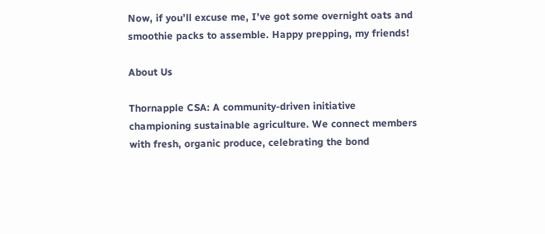Now, if you’ll excuse me, I’ve got some overnight oats and smoothie packs to assemble. Happy prepping, my friends!

About Us

Thornapple CSA: A community-driven initiative championing sustainable agriculture. We connect members with fresh, organic produce, celebrating the bond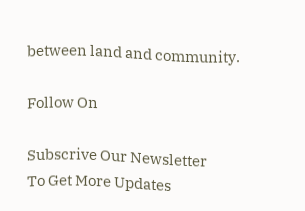between land and community.

Follow On

Subscrive Our Newsletter
To Get More Updates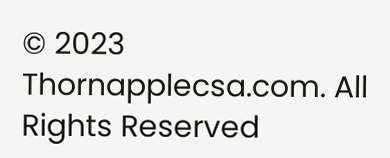© 2023 Thornapplecsa.com. All Rights Reserved